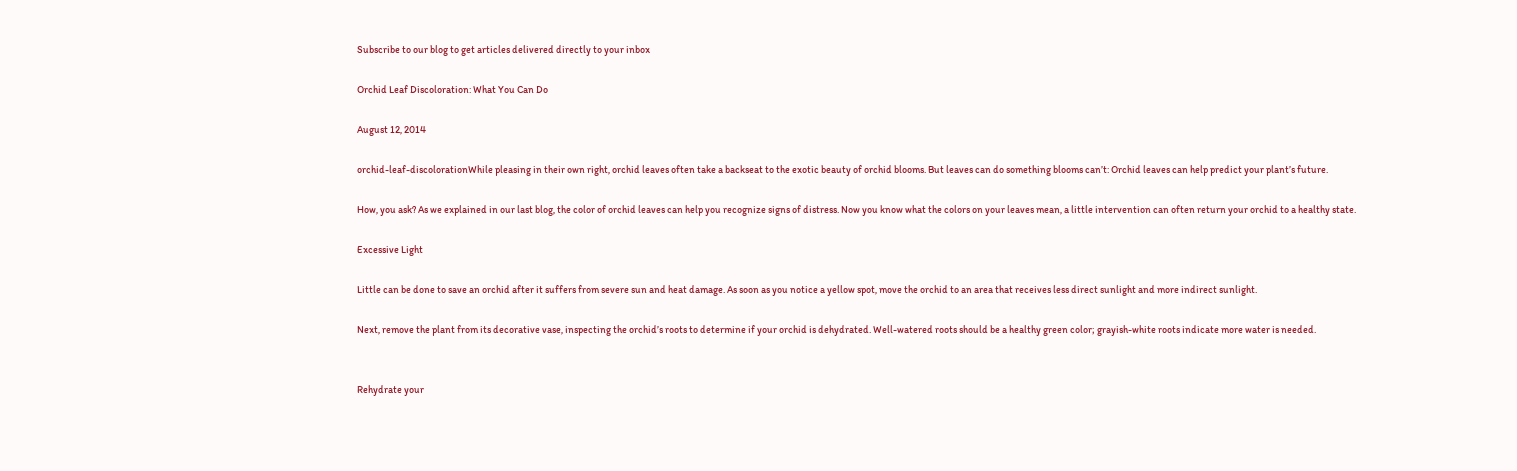Subscribe to our blog to get articles delivered directly to your inbox

Orchid Leaf Discoloration: What You Can Do

August 12, 2014

orchid-leaf-discolorationWhile pleasing in their own right, orchid leaves often take a backseat to the exotic beauty of orchid blooms. But leaves can do something blooms can’t: Orchid leaves can help predict your plant’s future.

How, you ask? As we explained in our last blog, the color of orchid leaves can help you recognize signs of distress. Now you know what the colors on your leaves mean, a little intervention can often return your orchid to a healthy state.

Excessive Light

Little can be done to save an orchid after it suffers from severe sun and heat damage. As soon as you notice a yellow spot, move the orchid to an area that receives less direct sunlight and more indirect sunlight.

Next, remove the plant from its decorative vase, inspecting the orchid’s roots to determine if your orchid is dehydrated. Well-watered roots should be a healthy green color; grayish-white roots indicate more water is needed.


Rehydrate your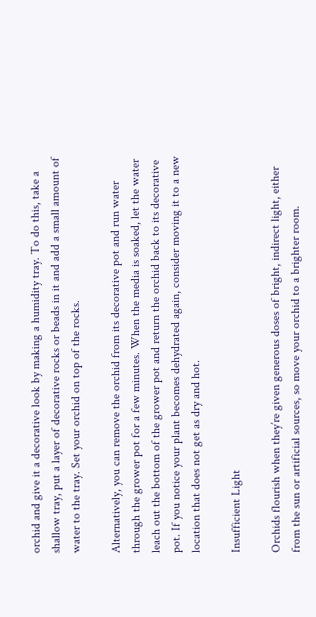orchid and give it a decorative look by making a humidity tray. To do this, take a shallow tray, put a layer of decorative rocks or beads in it and add a small amount of water to the tray. Set your orchid on top of the rocks.

Alternatively, you can remove the orchid from its decorative pot and run water through the grower pot for a few minutes. When the media is soaked, let the water leach out the bottom of the grower pot and return the orchid back to its decorative pot. If you notice your plant becomes dehydrated again, consider moving it to a new location that does not get as dry and hot.

Insufficient Light

Orchids flourish when they’re given generous doses of bright, indirect light, either from the sun or artificial sources, so move your orchid to a brighter room.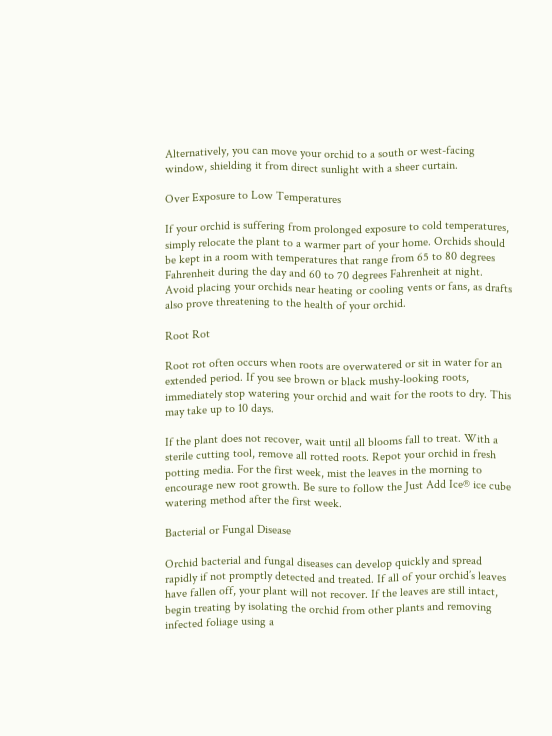Alternatively, you can move your orchid to a south or west-facing window, shielding it from direct sunlight with a sheer curtain.

Over Exposure to Low Temperatures

If your orchid is suffering from prolonged exposure to cold temperatures, simply relocate the plant to a warmer part of your home. Orchids should be kept in a room with temperatures that range from 65 to 80 degrees Fahrenheit during the day and 60 to 70 degrees Fahrenheit at night. Avoid placing your orchids near heating or cooling vents or fans, as drafts also prove threatening to the health of your orchid.

Root Rot

Root rot often occurs when roots are overwatered or sit in water for an extended period. If you see brown or black mushy-looking roots, immediately stop watering your orchid and wait for the roots to dry. This may take up to 10 days.

If the plant does not recover, wait until all blooms fall to treat. With a sterile cutting tool, remove all rotted roots. Repot your orchid in fresh potting media. For the first week, mist the leaves in the morning to encourage new root growth. Be sure to follow the Just Add Ice® ice cube watering method after the first week.

Bacterial or Fungal Disease

Orchid bacterial and fungal diseases can develop quickly and spread rapidly if not promptly detected and treated. If all of your orchid’s leaves have fallen off, your plant will not recover. If the leaves are still intact, begin treating by isolating the orchid from other plants and removing infected foliage using a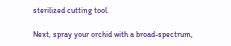sterilized cutting tool.

Next, spray your orchid with a broad-spectrum,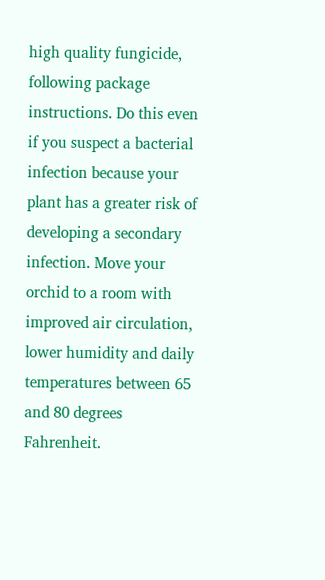high quality fungicide, following package instructions. Do this even if you suspect a bacterial infection because your plant has a greater risk of developing a secondary infection. Move your orchid to a room with improved air circulation, lower humidity and daily temperatures between 65 and 80 degrees Fahrenheit.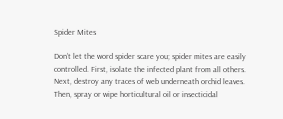Spider Mites

Don’t let the word spider scare you; spider mites are easily controlled. First, isolate the infected plant from all others. Next, destroy any traces of web underneath orchid leaves. Then, spray or wipe horticultural oil or insecticidal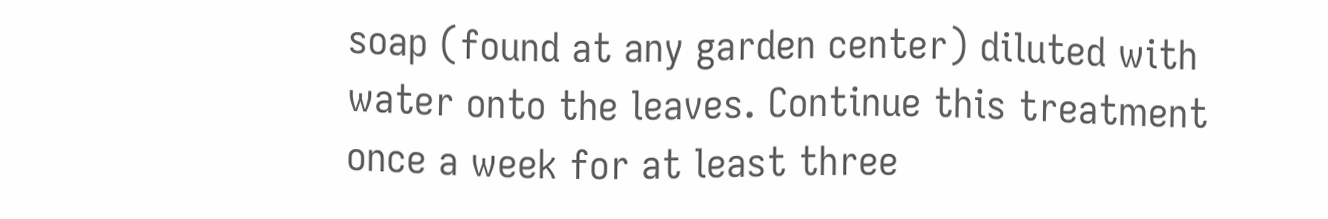soap (found at any garden center) diluted with water onto the leaves. Continue this treatment once a week for at least three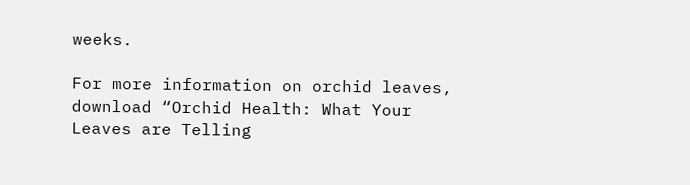weeks.

For more information on orchid leaves, download “Orchid Health: What Your Leaves are Telling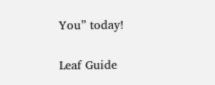You” today!

Leaf Guide